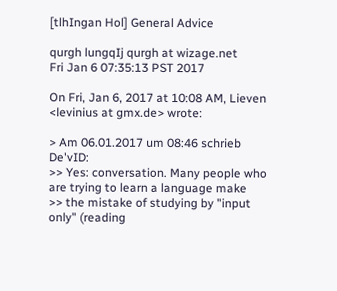[tlhIngan Hol] General Advice

qurgh lungqIj qurgh at wizage.net
Fri Jan 6 07:35:13 PST 2017

On Fri, Jan 6, 2017 at 10:08 AM, Lieven <levinius at gmx.de> wrote:

> Am 06.01.2017 um 08:46 schrieb De'vID:
>> Yes: conversation. Many people who are trying to learn a language make
>> the mistake of studying by "input only" (reading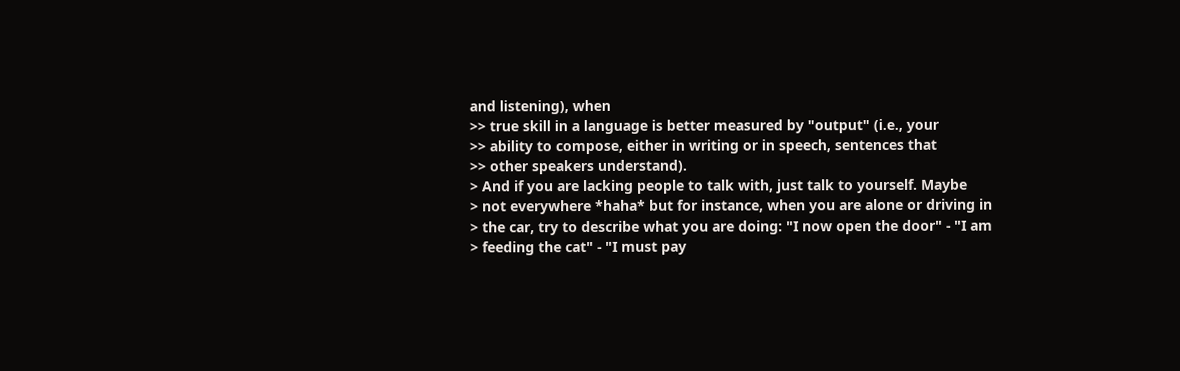and listening), when
>> true skill in a language is better measured by "output" (i.e., your
>> ability to compose, either in writing or in speech, sentences that
>> other speakers understand).
> And if you are lacking people to talk with, just talk to yourself. Maybe
> not everywhere *haha* but for instance, when you are alone or driving in
> the car, try to describe what you are doing: "I now open the door" - "I am
> feeding the cat" - "I must pay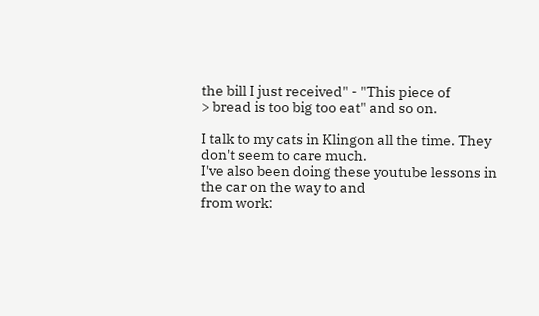the bill I just received" - "This piece of
> bread is too big too eat" and so on.

I talk to my cats in Klingon all the time. They don't seem to care much.
I've also been doing these youtube lessons in the car on the way to and
from work: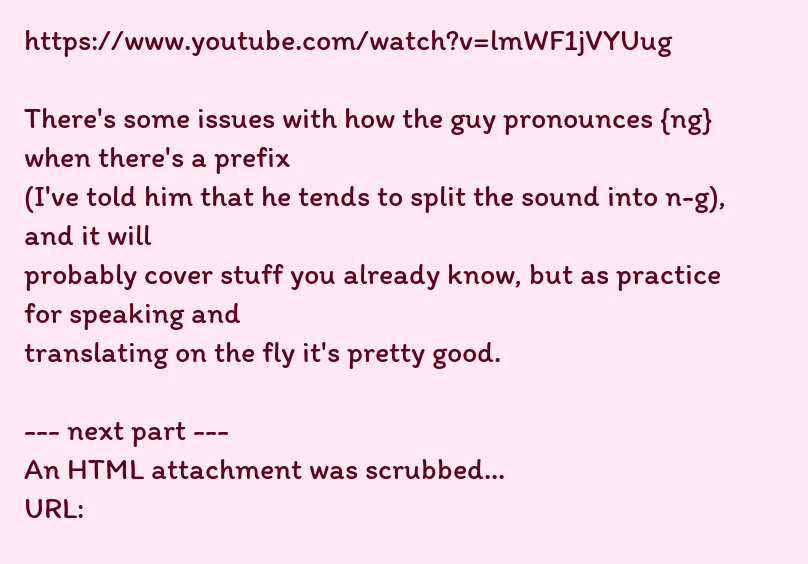https://www.youtube.com/watch?v=lmWF1jVYUug

There's some issues with how the guy pronounces {ng} when there's a prefix
(I've told him that he tends to split the sound into n-g), and it will
probably cover stuff you already know, but as practice for speaking and
translating on the fly it's pretty good.

--- next part ---
An HTML attachment was scrubbed...
URL: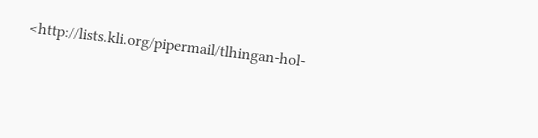<http://lists.kli.org/pipermail/tlhingan-hol-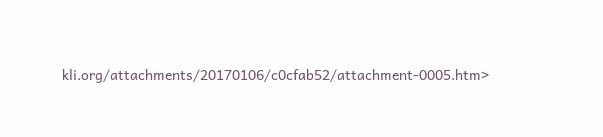kli.org/attachments/20170106/c0cfab52/attachment-0005.htm>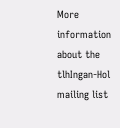More information about the tlhIngan-Hol mailing list